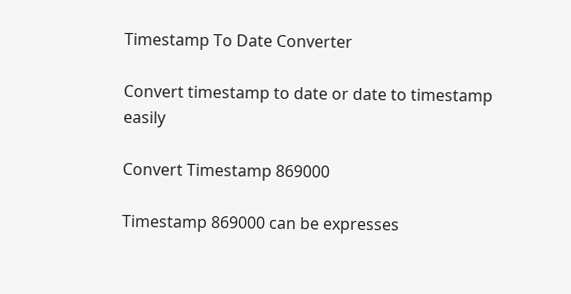Timestamp To Date Converter

Convert timestamp to date or date to timestamp easily

Convert Timestamp 869000

Timestamp 869000 can be expresses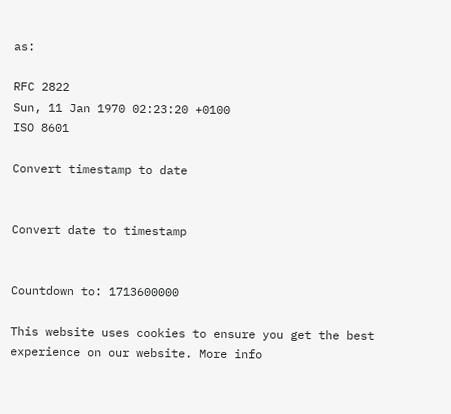as:

RFC 2822
Sun, 11 Jan 1970 02:23:20 +0100
ISO 8601

Convert timestamp to date


Convert date to timestamp


Countdown to: 1713600000

This website uses cookies to ensure you get the best experience on our website. More info